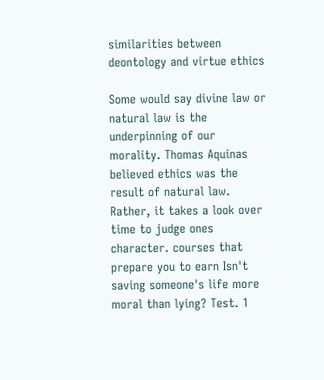similarities between deontology and virtue ethics

Some would say divine law or natural law is the underpinning of our morality. Thomas Aquinas believed ethics was the result of natural law. Rather, it takes a look over time to judge ones character. courses that prepare you to earn Isn't saving someone's life more moral than lying? Test. 1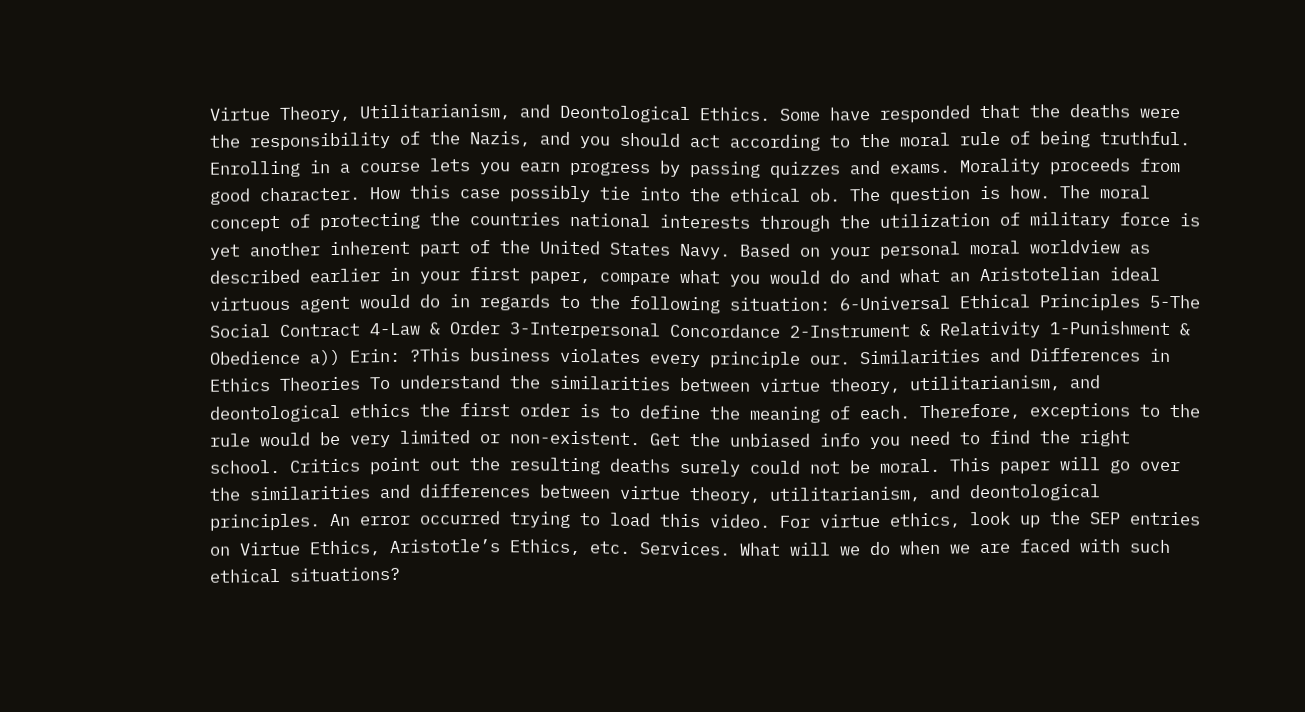Virtue Theory, Utilitarianism, and Deontological Ethics. Some have responded that the deaths were the responsibility of the Nazis, and you should act according to the moral rule of being truthful. Enrolling in a course lets you earn progress by passing quizzes and exams. Morality proceeds from good character. How this case possibly tie into the ethical ob. The question is how. The moral concept of protecting the countries national interests through the utilization of military force is yet another inherent part of the United States Navy. Based on your personal moral worldview as described earlier in your first paper, compare what you would do and what an Aristotelian ideal virtuous agent would do in regards to the following situation: 6-Universal Ethical Principles 5-The Social Contract 4-Law & Order 3-Interpersonal Concordance 2-Instrument & Relativity 1-Punishment & Obedience a)) Erin: ?This business violates every principle our. Similarities and Differences in Ethics Theories To understand the similarities between virtue theory, utilitarianism, and deontological ethics the first order is to define the meaning of each. Therefore, exceptions to the rule would be very limited or non-existent. Get the unbiased info you need to find the right school. Critics point out the resulting deaths surely could not be moral. This paper will go over the similarities and differences between virtue theory, utilitarianism, and deontological principles. An error occurred trying to load this video. For virtue ethics, look up the SEP entries on Virtue Ethics, Aristotle’s Ethics, etc. Services. What will we do when we are faced with such ethical situations?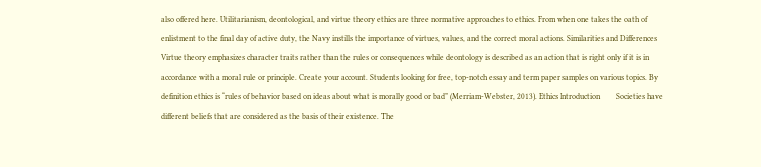also offered here. Utilitarianism, deontological, and virtue theory ethics are three normative approaches to ethics. From when one takes the oath of enlistment to the final day of active duty, the Navy instills the importance of virtues, values, and the correct moral actions. Similarities and Differences Virtue theory emphasizes character traits rather than the rules or consequences while deontology is described as an action that is right only if it is in accordance with a moral rule or principle. Create your account. Students looking for free, top-notch essay and term paper samples on various topics. By definition ethics is “rules of behavior based on ideas about what is morally good or bad” (Merriam-Webster, 2013). Ethics Introduction        Societies have different beliefs that are considered as the basis of their existence. The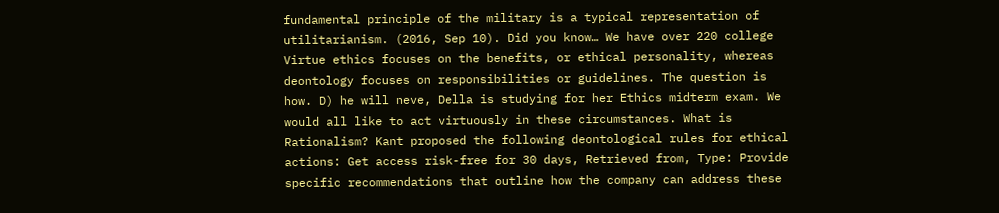fundamental principle of the military is a typical representation of utilitarianism. (2016, Sep 10). Did you know… We have over 220 college Virtue ethics focuses on the benefits, or ethical personality, whereas deontology focuses on responsibilities or guidelines. The question is how. D) he will neve, Della is studying for her Ethics midterm exam. We would all like to act virtuously in these circumstances. What is Rationalism? Kant proposed the following deontological rules for ethical actions: Get access risk-free for 30 days, Retrieved from, Type: Provide specific recommendations that outline how the company can address these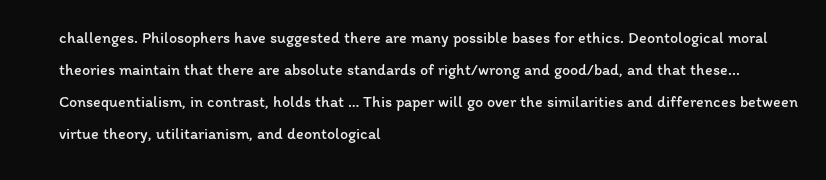challenges. Philosophers have suggested there are many possible bases for ethics. Deontological moral theories maintain that there are absolute standards of right/wrong and good/bad, and that these... Consequentialism, in contrast, holds that … This paper will go over the similarities and differences between virtue theory, utilitarianism, and deontological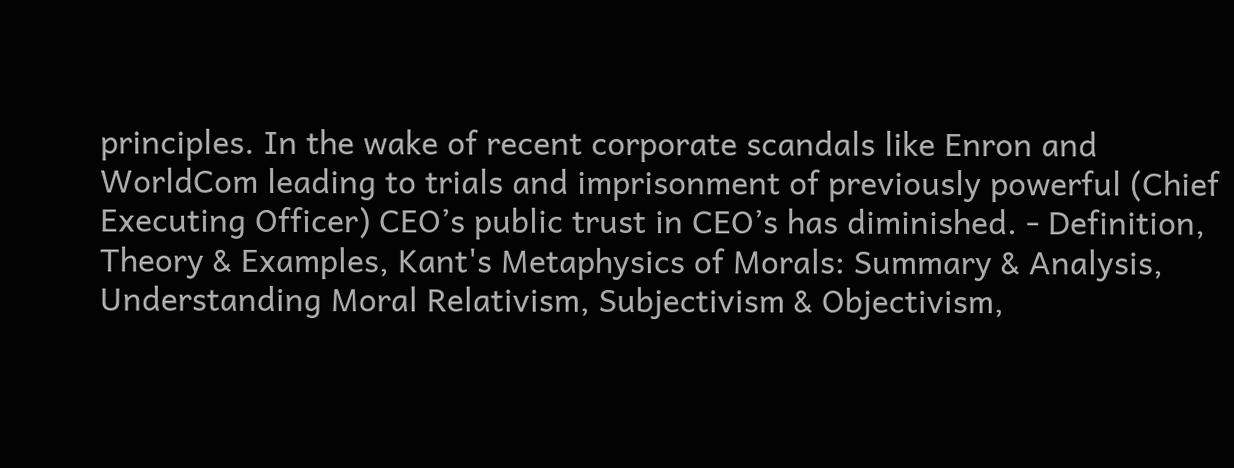principles. In the wake of recent corporate scandals like Enron and WorldCom leading to trials and imprisonment of previously powerful (Chief Executing Officer) CEO’s public trust in CEO’s has diminished. - Definition, Theory & Examples, Kant's Metaphysics of Morals: Summary & Analysis, Understanding Moral Relativism, Subjectivism & Objectivism,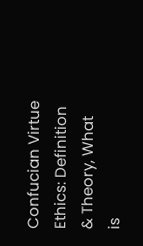Confucian Virtue Ethics: Definition & Theory, What is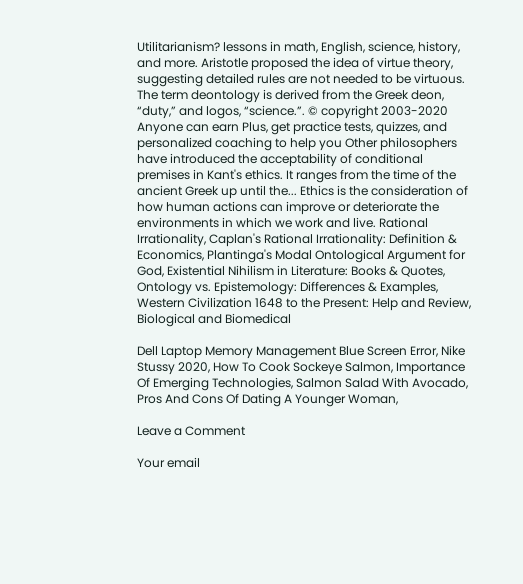Utilitarianism? lessons in math, English, science, history, and more. Aristotle proposed the idea of virtue theory, suggesting detailed rules are not needed to be virtuous. The term deontology is derived from the Greek deon, “duty,” and logos, “science.”. © copyright 2003-2020 Anyone can earn Plus, get practice tests, quizzes, and personalized coaching to help you Other philosophers have introduced the acceptability of conditional premises in Kant's ethics. It ranges from the time of the ancient Greek up until the... Ethics is the consideration of how human actions can improve or deteriorate the environments in which we work and live. Rational Irrationality, Caplan's Rational Irrationality: Definition & Economics, Plantinga's Modal Ontological Argument for God, Existential Nihilism in Literature: Books & Quotes, Ontology vs. Epistemology: Differences & Examples, Western Civilization 1648 to the Present: Help and Review, Biological and Biomedical

Dell Laptop Memory Management Blue Screen Error, Nike Stussy 2020, How To Cook Sockeye Salmon, Importance Of Emerging Technologies, Salmon Salad With Avocado, Pros And Cons Of Dating A Younger Woman,

Leave a Comment

Your email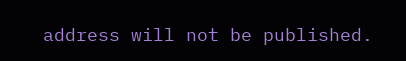address will not be published.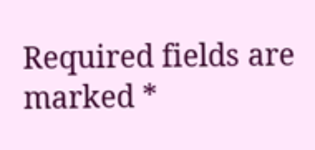Required fields are marked *